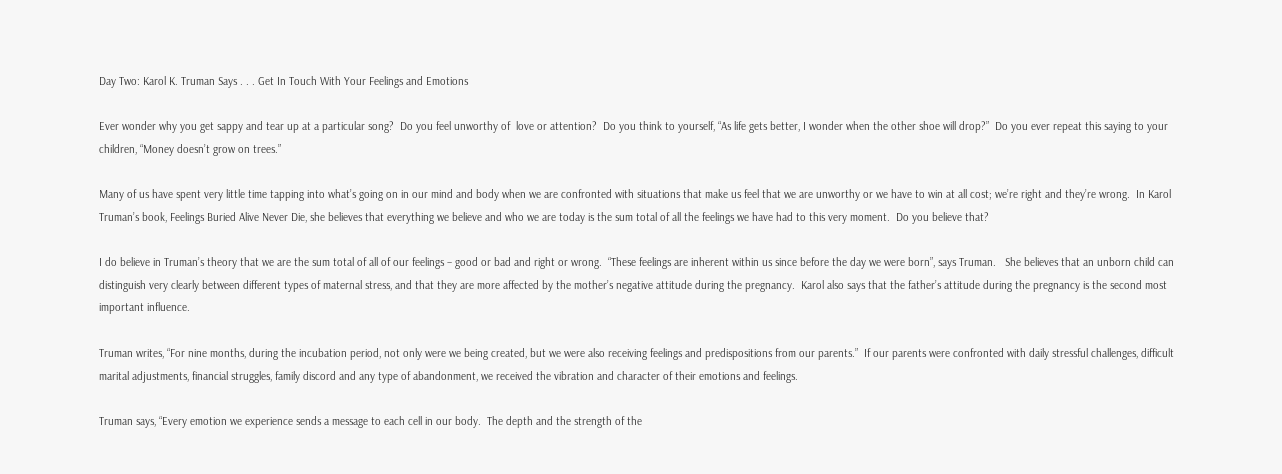Day Two: Karol K. Truman Says . . . Get In Touch With Your Feelings and Emotions

Ever wonder why you get sappy and tear up at a particular song?  Do you feel unworthy of  love or attention?  Do you think to yourself, “As life gets better, I wonder when the other shoe will drop?”  Do you ever repeat this saying to your children, “Money doesn’t grow on trees.”

Many of us have spent very little time tapping into what’s going on in our mind and body when we are confronted with situations that make us feel that we are unworthy or we have to win at all cost; we’re right and they’re wrong.  In Karol Truman’s book, Feelings Buried Alive Never Die, she believes that everything we believe and who we are today is the sum total of all the feelings we have had to this very moment.  Do you believe that?

I do believe in Truman’s theory that we are the sum total of all of our feelings – good or bad and right or wrong.  “These feelings are inherent within us since before the day we were born”, says Truman.   She believes that an unborn child can distinguish very clearly between different types of maternal stress, and that they are more affected by the mother’s negative attitude during the pregnancy.  Karol also says that the father’s attitude during the pregnancy is the second most important influence.

Truman writes, “For nine months, during the incubation period, not only were we being created, but we were also receiving feelings and predispositions from our parents.”  If our parents were confronted with daily stressful challenges, difficult marital adjustments, financial struggles, family discord and any type of abandonment, we received the vibration and character of their emotions and feelings.

Truman says, “Every emotion we experience sends a message to each cell in our body.  The depth and the strength of the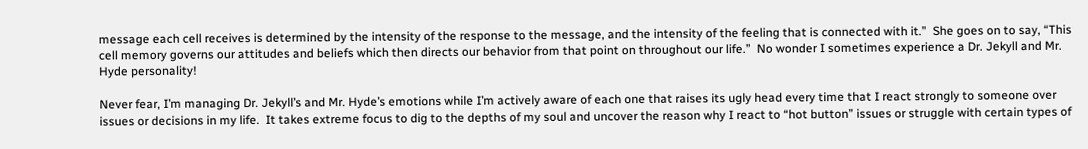message each cell receives is determined by the intensity of the response to the message, and the intensity of the feeling that is connected with it.”  She goes on to say, “This cell memory governs our attitudes and beliefs which then directs our behavior from that point on throughout our life.”  No wonder I sometimes experience a Dr. Jekyll and Mr. Hyde personality!

Never fear, I’m managing Dr. Jekyll’s and Mr. Hyde’s emotions while I’m actively aware of each one that raises its ugly head every time that I react strongly to someone over issues or decisions in my life.  It takes extreme focus to dig to the depths of my soul and uncover the reason why I react to “hot button” issues or struggle with certain types of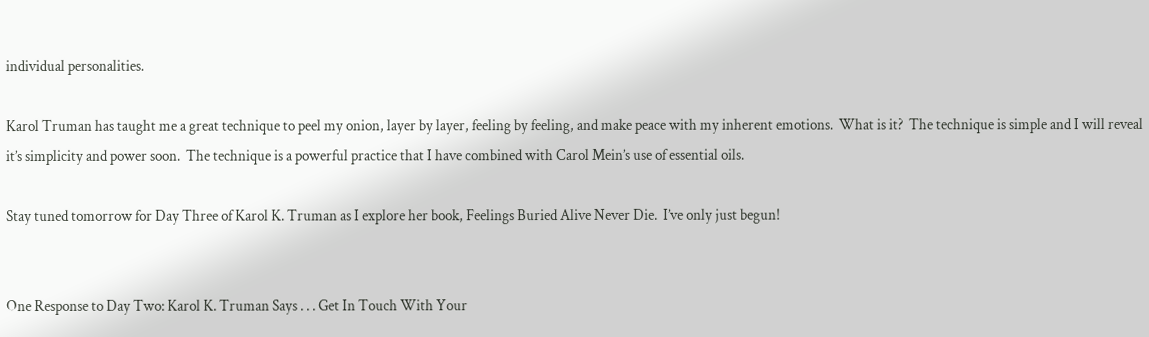individual personalities.

Karol Truman has taught me a great technique to peel my onion, layer by layer, feeling by feeling, and make peace with my inherent emotions.  What is it?  The technique is simple and I will reveal it’s simplicity and power soon.  The technique is a powerful practice that I have combined with Carol Mein’s use of essential oils.

Stay tuned tomorrow for Day Three of Karol K. Truman as I explore her book, Feelings Buried Alive Never Die.  I’ve only just begun!


One Response to Day Two: Karol K. Truman Says . . . Get In Touch With Your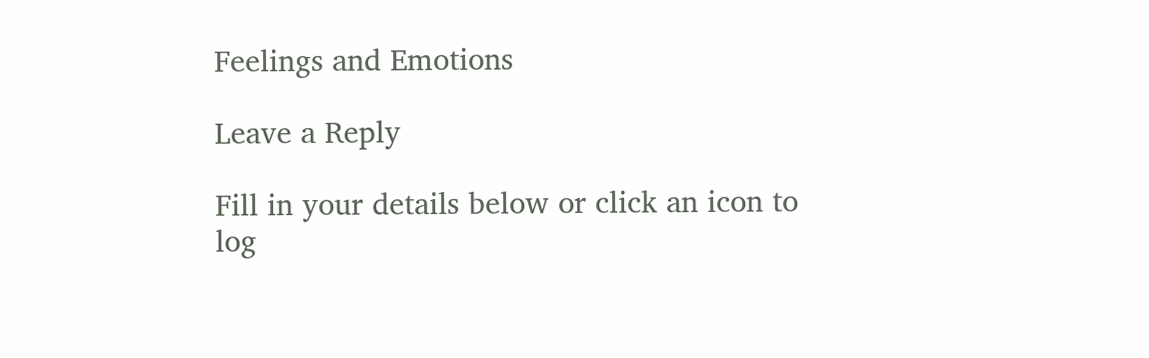Feelings and Emotions

Leave a Reply

Fill in your details below or click an icon to log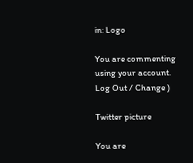in: Logo

You are commenting using your account. Log Out / Change )

Twitter picture

You are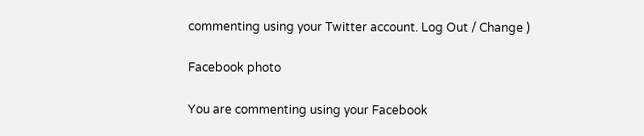commenting using your Twitter account. Log Out / Change )

Facebook photo

You are commenting using your Facebook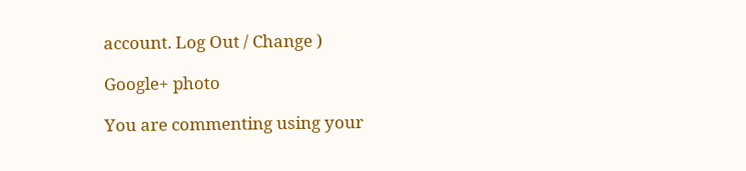account. Log Out / Change )

Google+ photo

You are commenting using your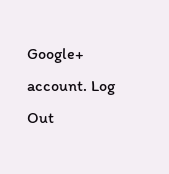Google+ account. Log Out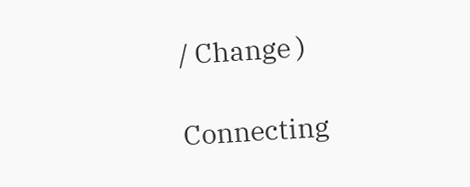/ Change )

Connecting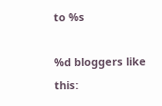to %s

%d bloggers like this: